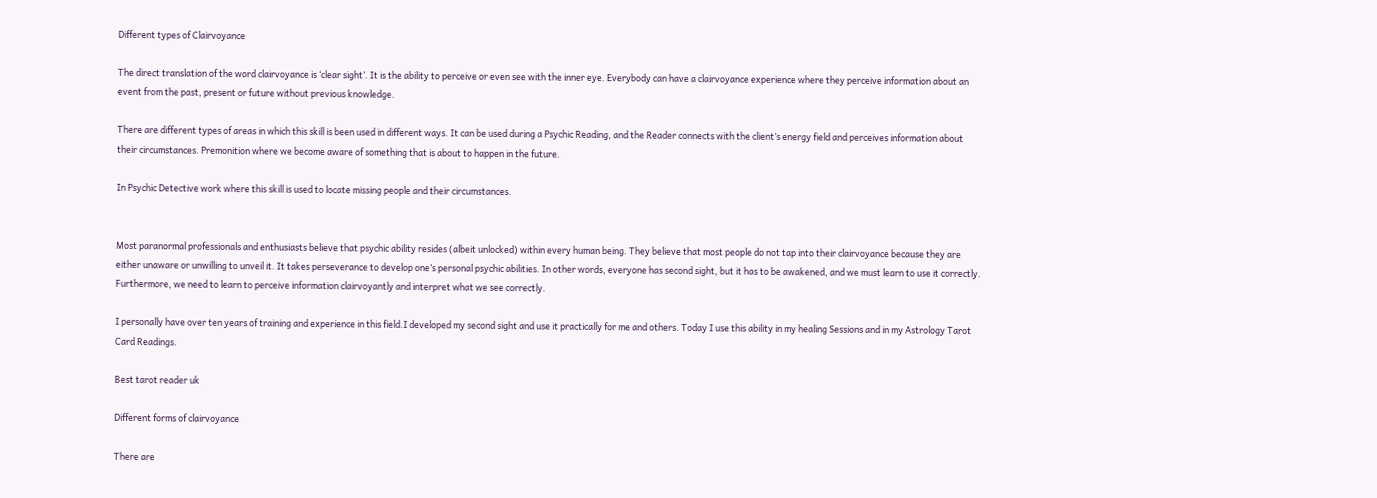Different types of Clairvoyance

The direct translation of the word clairvoyance is ‘clear sight’. It is the ability to perceive or even see with the inner eye. Everybody can have a clairvoyance experience where they perceive information about an event from the past, present or future without previous knowledge.

There are different types of areas in which this skill is been used in different ways. It can be used during a Psychic Reading, and the Reader connects with the client’s energy field and perceives information about their circumstances. Premonition where we become aware of something that is about to happen in the future.

In Psychic Detective work where this skill is used to locate missing people and their circumstances.


Most paranormal professionals and enthusiasts believe that psychic ability resides (albeit unlocked) within every human being. They believe that most people do not tap into their clairvoyance because they are either unaware or unwilling to unveil it. It takes perseverance to develop one’s personal psychic abilities. In other words, everyone has second sight, but it has to be awakened, and we must learn to use it correctly. Furthermore, we need to learn to perceive information clairvoyantly and interpret what we see correctly.

I personally have over ten years of training and experience in this field.I developed my second sight and use it practically for me and others. Today I use this ability in my healing Sessions and in my Astrology Tarot Card Readings.

Best tarot reader uk

Different forms of clairvoyance

There are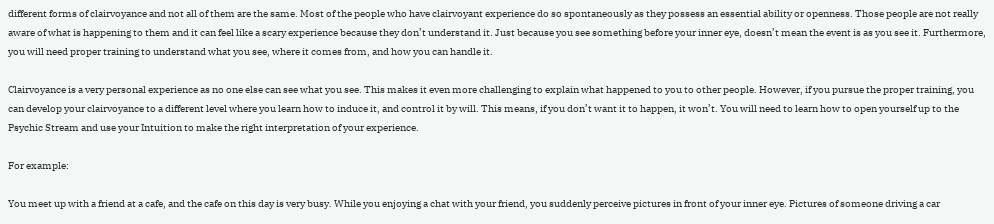different forms of clairvoyance and not all of them are the same. Most of the people who have clairvoyant experience do so spontaneously as they possess an essential ability or openness. Those people are not really aware of what is happening to them and it can feel like a scary experience because they don’t understand it. Just because you see something before your inner eye, doesn’t mean the event is as you see it. Furthermore, you will need proper training to understand what you see, where it comes from, and how you can handle it.

Clairvoyance is a very personal experience as no one else can see what you see. This makes it even more challenging to explain what happened to you to other people. However, if you pursue the proper training, you can develop your clairvoyance to a different level where you learn how to induce it, and control it by will. This means, if you don’t want it to happen, it won’t. You will need to learn how to open yourself up to the Psychic Stream and use your Intuition to make the right interpretation of your experience.

For example:

You meet up with a friend at a cafe, and the cafe on this day is very busy. While you enjoying a chat with your friend, you suddenly perceive pictures in front of your inner eye. Pictures of someone driving a car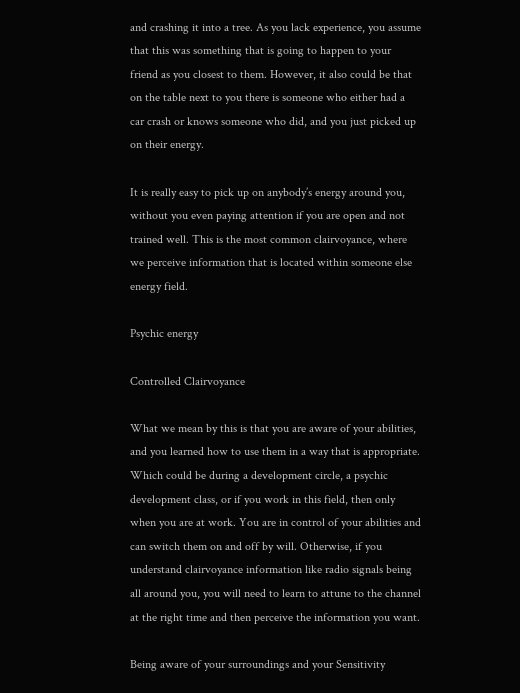and crashing it into a tree. As you lack experience, you assume that this was something that is going to happen to your friend as you closest to them. However, it also could be that on the table next to you there is someone who either had a car crash or knows someone who did, and you just picked up on their energy.

It is really easy to pick up on anybody’s energy around you, without you even paying attention if you are open and not trained well. This is the most common clairvoyance, where we perceive information that is located within someone else energy field.

Psychic energy

Controlled Clairvoyance

What we mean by this is that you are aware of your abilities, and you learned how to use them in a way that is appropriate. Which could be during a development circle, a psychic development class, or if you work in this field, then only when you are at work. You are in control of your abilities and can switch them on and off by will. Otherwise, if you understand clairvoyance information like radio signals being all around you, you will need to learn to attune to the channel at the right time and then perceive the information you want.

Being aware of your surroundings and your Sensitivity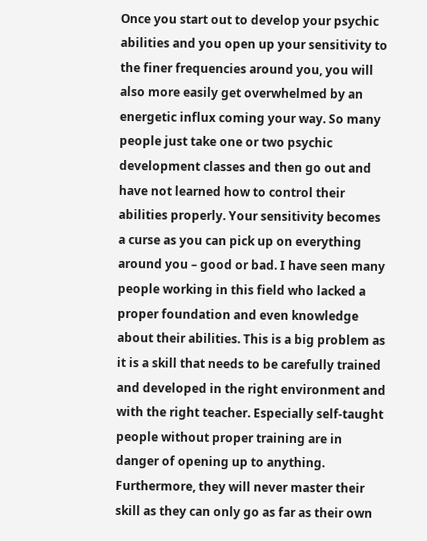Once you start out to develop your psychic abilities and you open up your sensitivity to the finer frequencies around you, you will also more easily get overwhelmed by an energetic influx coming your way. So many people just take one or two psychic development classes and then go out and have not learned how to control their abilities properly. Your sensitivity becomes a curse as you can pick up on everything around you – good or bad. I have seen many people working in this field who lacked a proper foundation and even knowledge about their abilities. This is a big problem as it is a skill that needs to be carefully trained and developed in the right environment and with the right teacher. Especially self-taught people without proper training are in danger of opening up to anything. Furthermore, they will never master their skill as they can only go as far as their own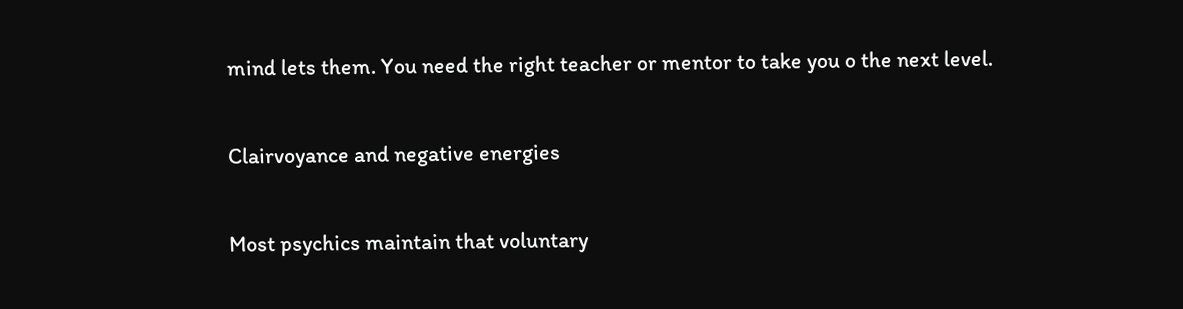mind lets them. You need the right teacher or mentor to take you o the next level.

Clairvoyance and negative energies

Most psychics maintain that voluntary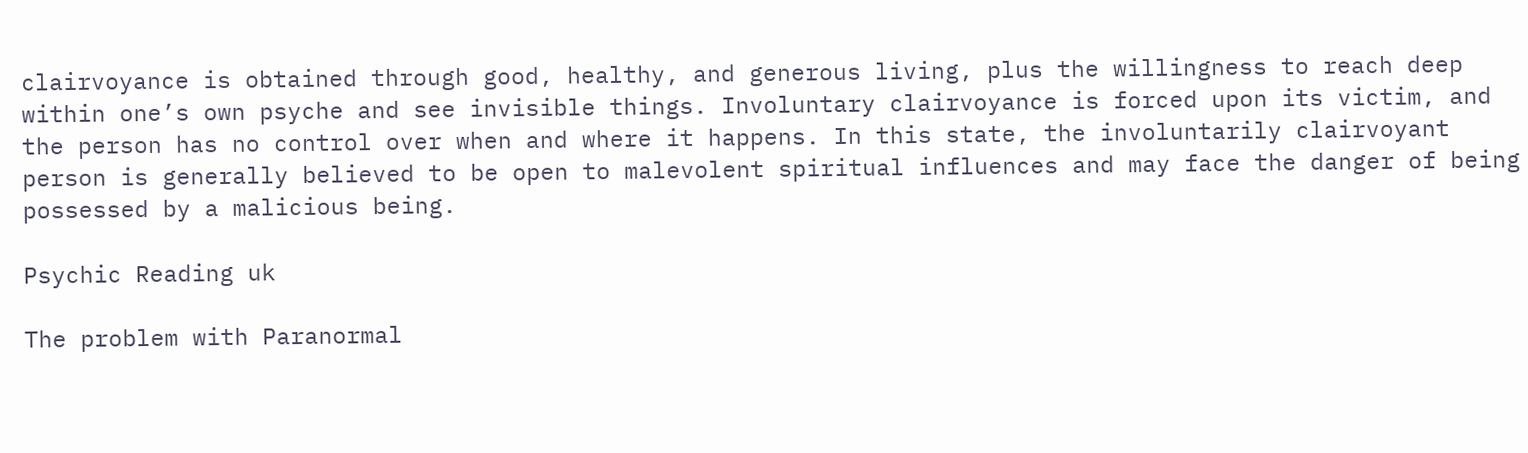clairvoyance is obtained through good, healthy, and generous living, plus the willingness to reach deep within one’s own psyche and see invisible things. Involuntary clairvoyance is forced upon its victim, and the person has no control over when and where it happens. In this state, the involuntarily clairvoyant person is generally believed to be open to malevolent spiritual influences and may face the danger of being possessed by a malicious being.

Psychic Reading uk

The problem with Paranormal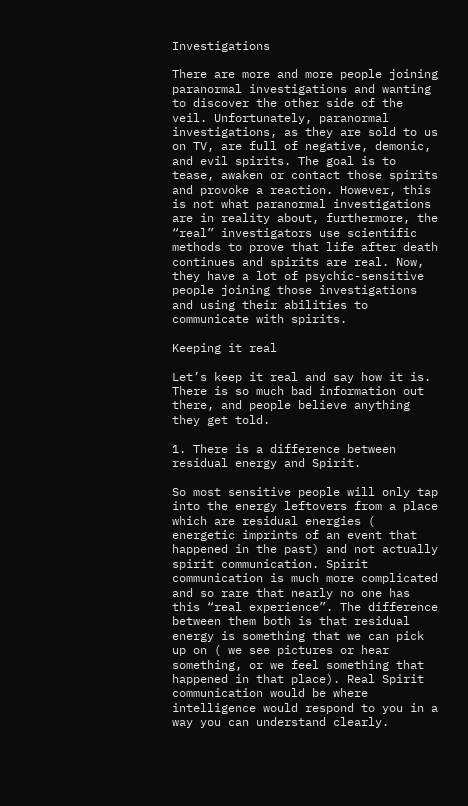Investigations

There are more and more people joining paranormal investigations and wanting to discover the other side of the veil. Unfortunately, paranormal investigations, as they are sold to us on TV, are full of negative, demonic, and evil spirits. The goal is to tease, awaken or contact those spirits and provoke a reaction. However, this is not what paranormal investigations are in reality about, furthermore, the “real” investigators use scientific methods to prove that life after death continues and spirits are real. Now, they have a lot of psychic-sensitive people joining those investigations and using their abilities to communicate with spirits.

Keeping it real

Let’s keep it real and say how it is. There is so much bad information out there, and people believe anything they get told.

1. There is a difference between residual energy and Spirit.

So most sensitive people will only tap into the energy leftovers from a place which are residual energies ( energetic imprints of an event that happened in the past) and not actually spirit communication. Spirit communication is much more complicated and so rare that nearly no one has this “real experience”. The difference between them both is that residual energy is something that we can pick up on ( we see pictures or hear something, or we feel something that happened in that place). Real Spirit communication would be where intelligence would respond to you in a way you can understand clearly.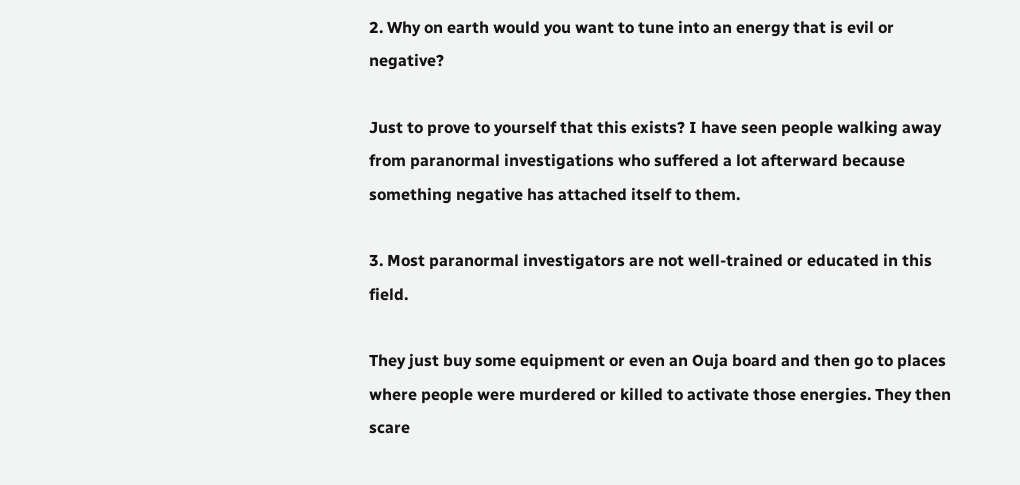2. Why on earth would you want to tune into an energy that is evil or negative?

Just to prove to yourself that this exists? I have seen people walking away from paranormal investigations who suffered a lot afterward because something negative has attached itself to them.

3. Most paranormal investigators are not well-trained or educated in this field.

They just buy some equipment or even an Ouja board and then go to places where people were murdered or killed to activate those energies. They then scare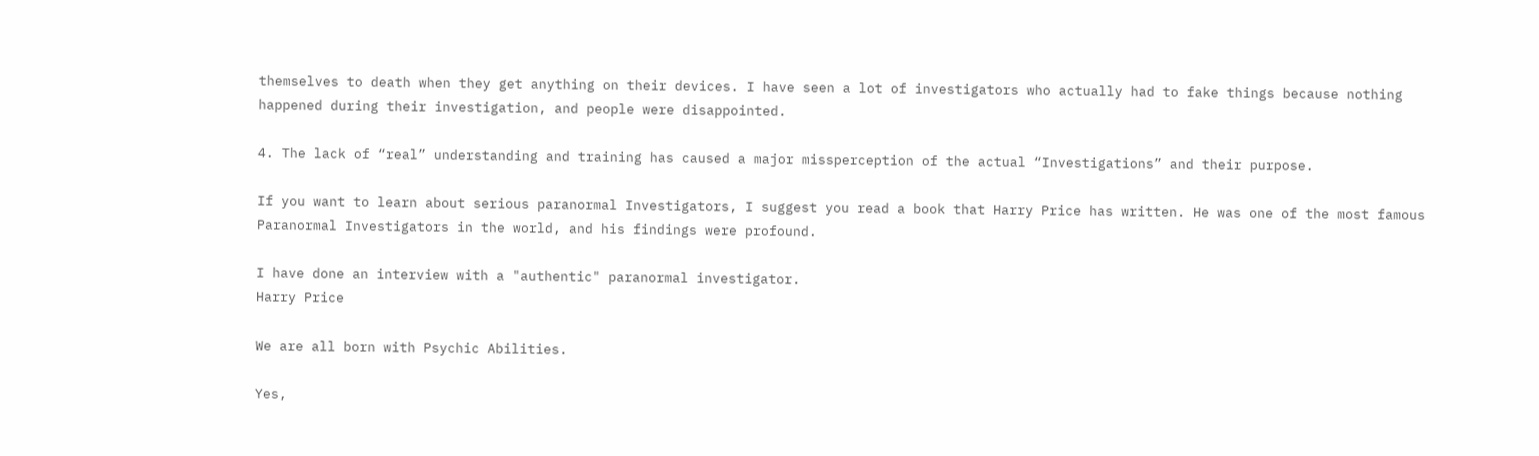themselves to death when they get anything on their devices. I have seen a lot of investigators who actually had to fake things because nothing happened during their investigation, and people were disappointed.

4. The lack of “real” understanding and training has caused a major missperception of the actual “Investigations” and their purpose.

If you want to learn about serious paranormal Investigators, I suggest you read a book that Harry Price has written. He was one of the most famous Paranormal Investigators in the world, and his findings were profound.

I have done an interview with a "authentic" paranormal investigator.
Harry Price

We are all born with Psychic Abilities.

Yes,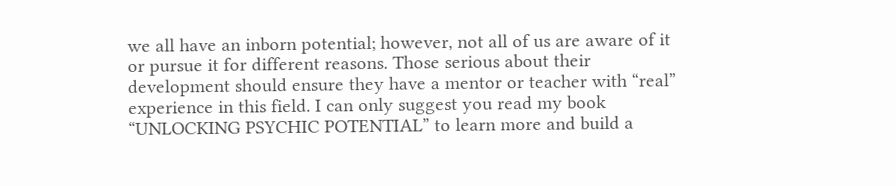we all have an inborn potential; however, not all of us are aware of it or pursue it for different reasons. Those serious about their development should ensure they have a mentor or teacher with “real” experience in this field. I can only suggest you read my book “UNLOCKING PSYCHIC POTENTIAL” to learn more and build a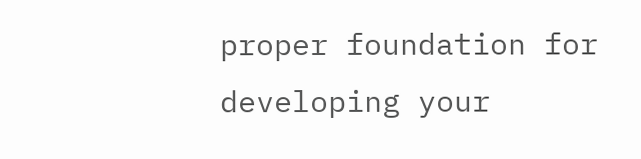proper foundation for developing your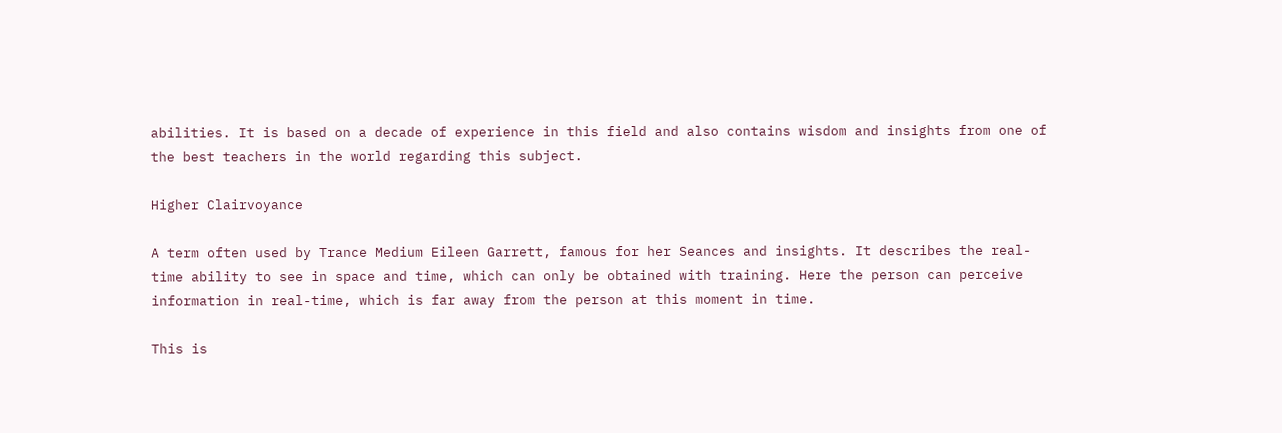abilities. It is based on a decade of experience in this field and also contains wisdom and insights from one of the best teachers in the world regarding this subject.

Higher Clairvoyance

A term often used by Trance Medium Eileen Garrett, famous for her Seances and insights. It describes the real-time ability to see in space and time, which can only be obtained with training. Here the person can perceive information in real-time, which is far away from the person at this moment in time.

This is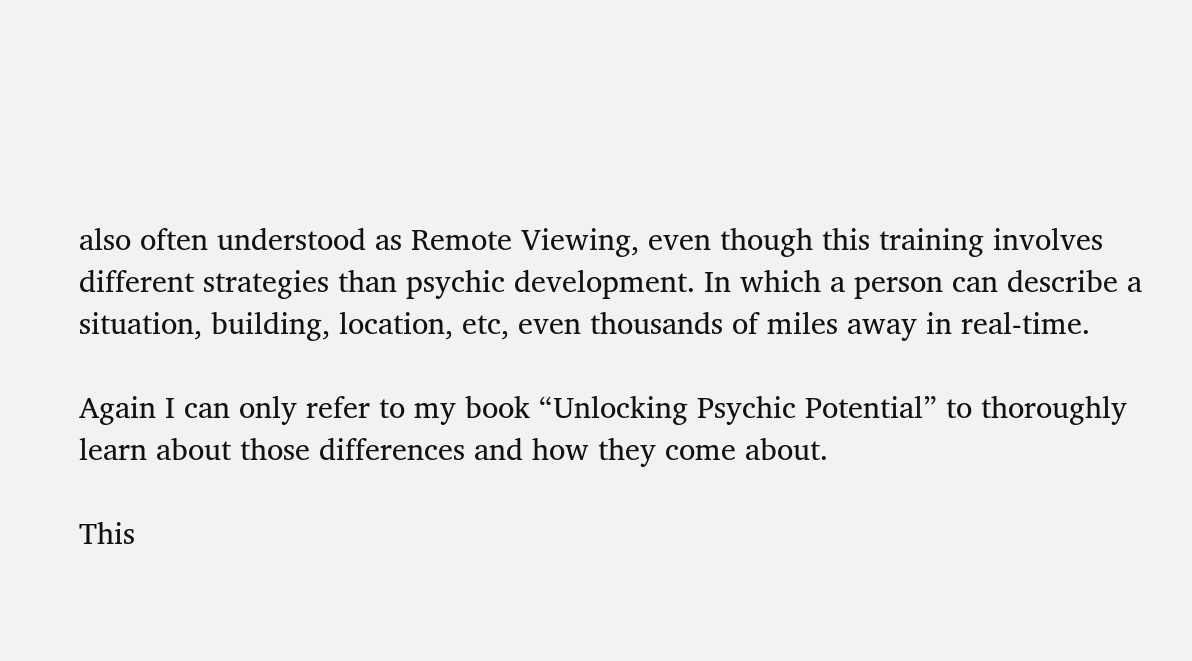also often understood as Remote Viewing, even though this training involves different strategies than psychic development. In which a person can describe a situation, building, location, etc, even thousands of miles away in real-time.

Again I can only refer to my book “Unlocking Psychic Potential” to thoroughly learn about those differences and how they come about.

This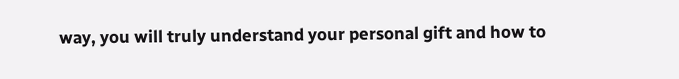way, you will truly understand your personal gift and how to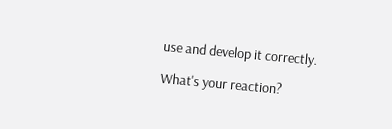use and develop it correctly.

What's your reaction?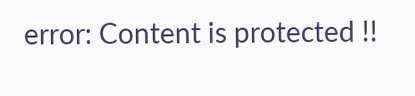error: Content is protected !!